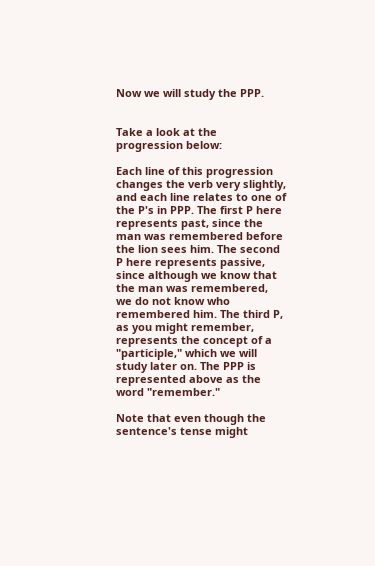Now we will study the PPP.


Take a look at the progression below:

Each line of this progression changes the verb very slightly, and each line relates to one of the P's in PPP. The first P here represents past, since the man was remembered before the lion sees him. The second P here represents passive, since although we know that the man was remembered, we do not know who remembered him. The third P, as you might remember, represents the concept of a "participle," which we will study later on. The PPP is represented above as the word "remember."

Note that even though the sentence's tense might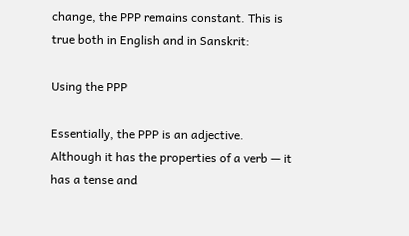change, the PPP remains constant. This is true both in English and in Sanskrit:

Using the PPP

Essentially, the PPP is an adjective. Although it has the properties of a verb — it has a tense and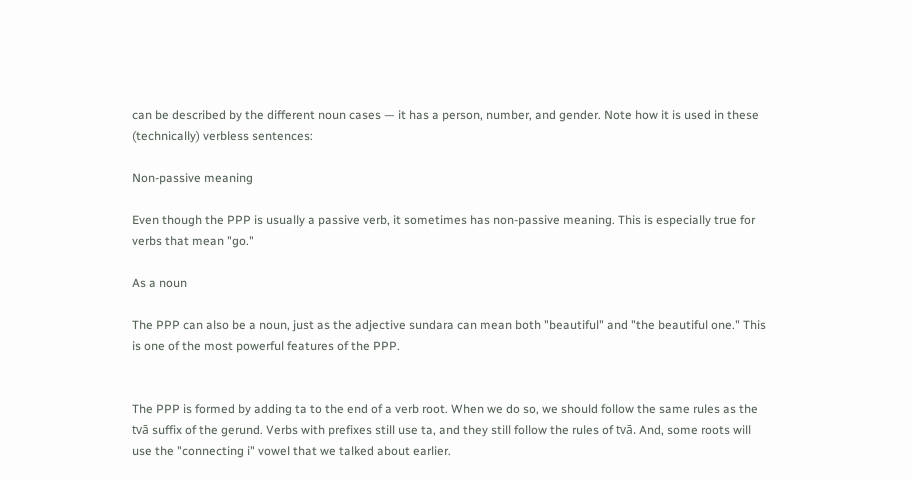can be described by the different noun cases — it has a person, number, and gender. Note how it is used in these (technically) verbless sentences:

Non-passive meaning

Even though the PPP is usually a passive verb, it sometimes has non-passive meaning. This is especially true for verbs that mean "go."

As a noun

The PPP can also be a noun, just as the adjective sundara can mean both "beautiful" and "the beautiful one." This is one of the most powerful features of the PPP.


The PPP is formed by adding ta to the end of a verb root. When we do so, we should follow the same rules as the tvā suffix of the gerund. Verbs with prefixes still use ta, and they still follow the rules of tvā. And, some roots will use the "connecting i" vowel that we talked about earlier.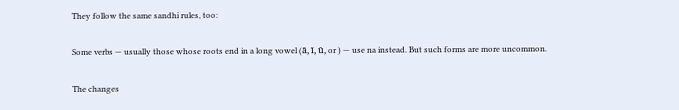They follow the same sandhi rules, too:

Some verbs — usually those whose roots end in a long vowel (ā, ī, ū, or ) — use na instead. But such forms are more uncommon.

The changes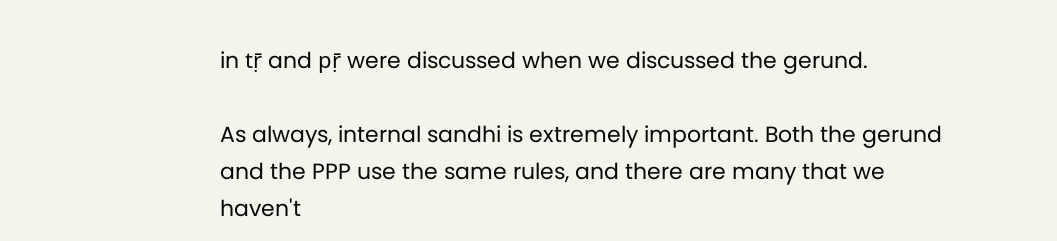in tṝ and pṝ were discussed when we discussed the gerund.

As always, internal sandhi is extremely important. Both the gerund and the PPP use the same rules, and there are many that we haven't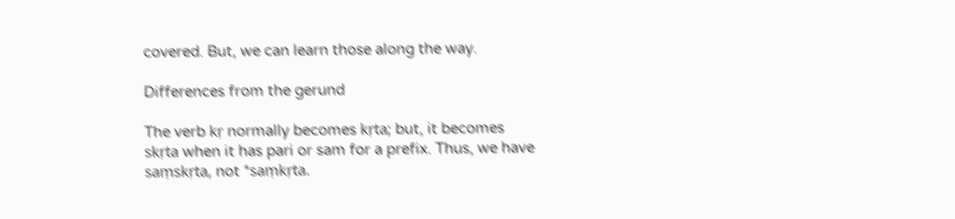covered. But, we can learn those along the way.

Differences from the gerund

The verb kṛ normally becomes kṛta; but, it becomes skṛta when it has pari or sam for a prefix. Thus, we have saṃskṛta, not *saṃkṛta.